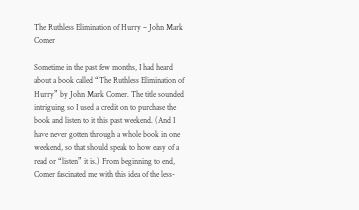The Ruthless Elimination of Hurry – John Mark Comer

Sometime in the past few months, I had heard about a book called “The Ruthless Elimination of Hurry” by John Mark Comer. The title sounded intriguing so I used a credit on to purchase the book and listen to it this past weekend. (And I have never gotten through a whole book in one weekend, so that should speak to how easy of a read or “listen” it is.) From beginning to end, Comer fascinated me with this idea of the less-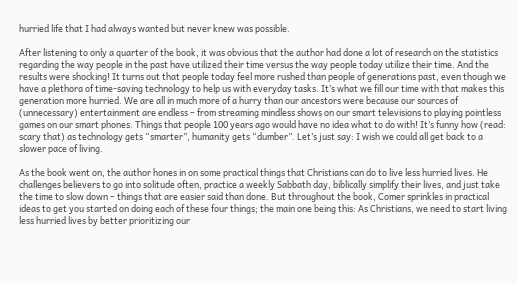hurried life that I had always wanted but never knew was possible.

After listening to only a quarter of the book, it was obvious that the author had done a lot of research on the statistics regarding the way people in the past have utilized their time versus the way people today utilize their time. And the results were shocking! It turns out that people today feel more rushed than people of generations past, even though we have a plethora of time-saving technology to help us with everyday tasks. It’s what we fill our time with that makes this generation more hurried. We are all in much more of a hurry than our ancestors were because our sources of (unnecessary) entertainment are endless – from streaming mindless shows on our smart televisions to playing pointless games on our smart phones. Things that people 100 years ago would have no idea what to do with! It’s funny how (read: scary that) as technology gets “smarter”, humanity gets “dumber”. Let’s just say: I wish we could all get back to a slower pace of living.

As the book went on, the author hones in on some practical things that Christians can do to live less hurried lives. He challenges believers to go into solitude often, practice a weekly Sabbath day, biblically simplify their lives, and just take the time to slow down – things that are easier said than done. But throughout the book, Comer sprinkles in practical ideas to get you started on doing each of these four things; the main one being this: As Christians, we need to start living less hurried lives by better prioritizing our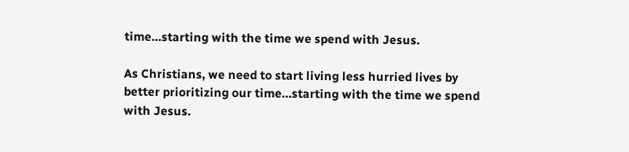time…starting with the time we spend with Jesus.

As Christians, we need to start living less hurried lives by better prioritizing our time…starting with the time we spend with Jesus.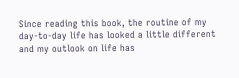Since reading this book, the routine of my day-to-day life has looked a little different and my outlook on life has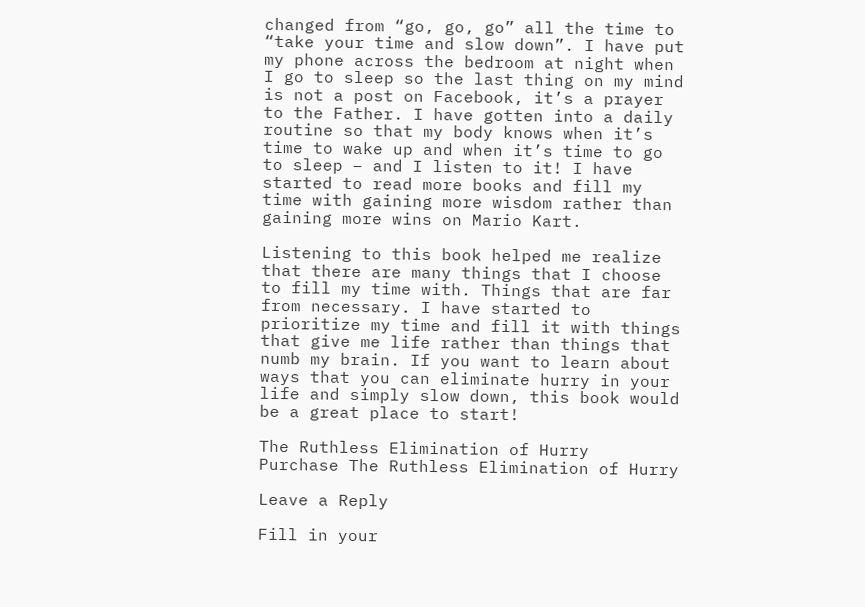changed from “go, go, go” all the time to “take your time and slow down”. I have put my phone across the bedroom at night when I go to sleep so the last thing on my mind is not a post on Facebook, it’s a prayer to the Father. I have gotten into a daily routine so that my body knows when it’s time to wake up and when it’s time to go to sleep – and I listen to it! I have started to read more books and fill my time with gaining more wisdom rather than gaining more wins on Mario Kart.

Listening to this book helped me realize that there are many things that I choose to fill my time with. Things that are far from necessary. I have started to prioritize my time and fill it with things that give me life rather than things that numb my brain. If you want to learn about ways that you can eliminate hurry in your life and simply slow down, this book would be a great place to start!

The Ruthless Elimination of Hurry
Purchase The Ruthless Elimination of Hurry

Leave a Reply

Fill in your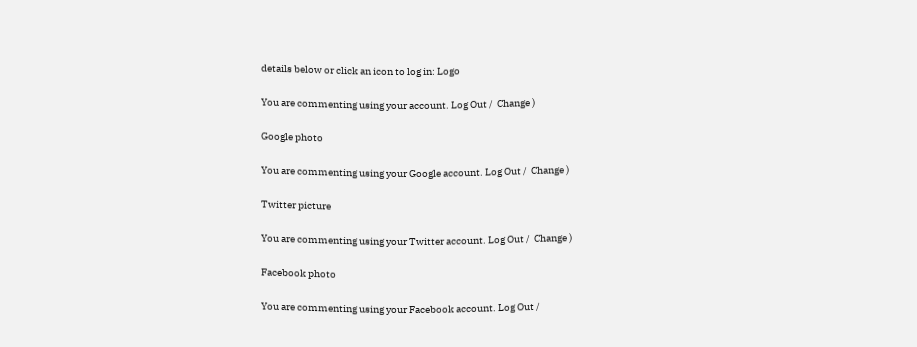details below or click an icon to log in: Logo

You are commenting using your account. Log Out /  Change )

Google photo

You are commenting using your Google account. Log Out /  Change )

Twitter picture

You are commenting using your Twitter account. Log Out /  Change )

Facebook photo

You are commenting using your Facebook account. Log Out /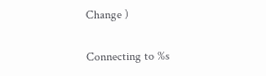Change )

Connecting to %s